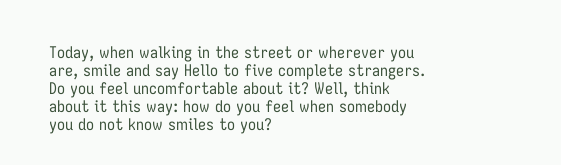Today, when walking in the street or wherever you are, smile and say Hello to five complete strangers. Do you feel uncomfortable about it? Well, think about it this way: how do you feel when somebody you do not know smiles to you?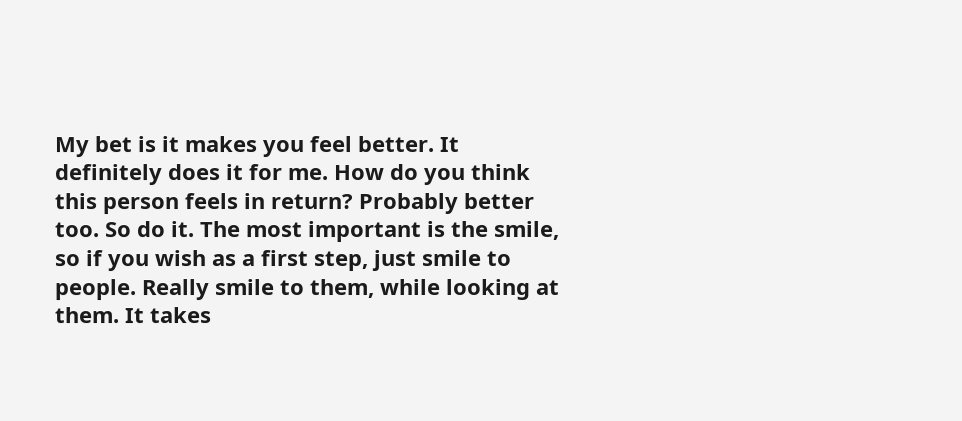My bet is it makes you feel better. It definitely does it for me. How do you think this person feels in return? Probably better too. So do it. The most important is the smile, so if you wish as a first step, just smile to people. Really smile to them, while looking at them. It takes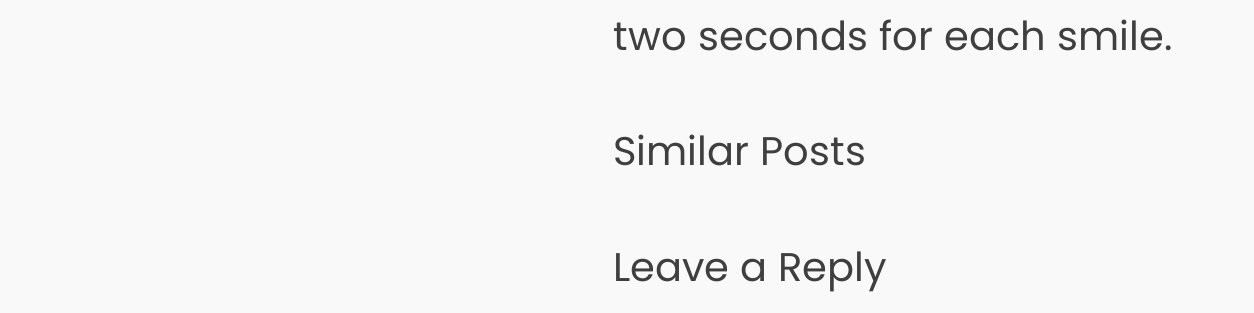two seconds for each smile.

Similar Posts

Leave a Reply